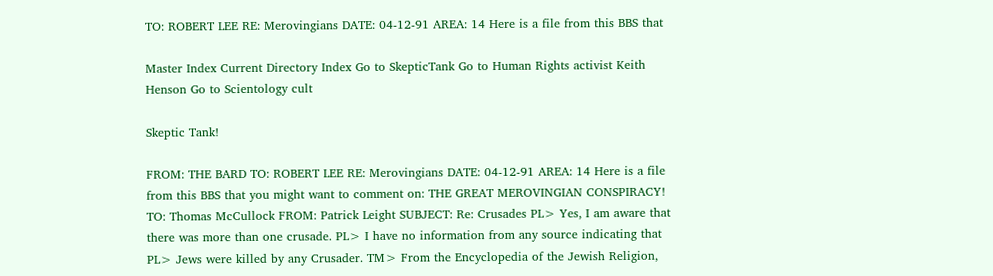TO: ROBERT LEE RE: Merovingians DATE: 04-12-91 AREA: 14 Here is a file from this BBS that

Master Index Current Directory Index Go to SkepticTank Go to Human Rights activist Keith Henson Go to Scientology cult

Skeptic Tank!

FROM: THE BARD TO: ROBERT LEE RE: Merovingians DATE: 04-12-91 AREA: 14 Here is a file from this BBS that you might want to comment on: THE GREAT MEROVINGIAN CONSPIRACY! TO: Thomas McCullock FROM: Patrick Leight SUBJECT: Re: Crusades PL> Yes, I am aware that there was more than one crusade. PL> I have no information from any source indicating that PL> Jews were killed by any Crusader. TM> From the Encyclopedia of the Jewish Religion,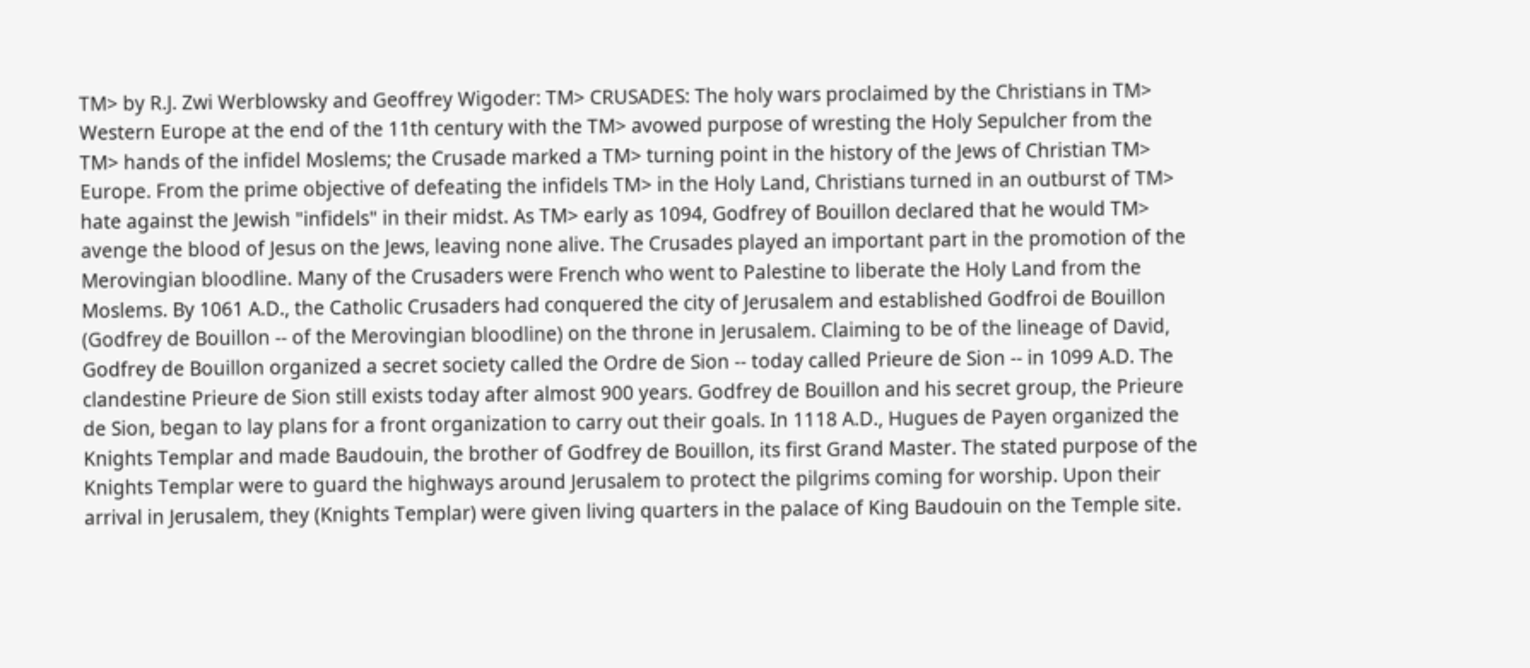TM> by R.J. Zwi Werblowsky and Geoffrey Wigoder: TM> CRUSADES: The holy wars proclaimed by the Christians in TM> Western Europe at the end of the 11th century with the TM> avowed purpose of wresting the Holy Sepulcher from the TM> hands of the infidel Moslems; the Crusade marked a TM> turning point in the history of the Jews of Christian TM> Europe. From the prime objective of defeating the infidels TM> in the Holy Land, Christians turned in an outburst of TM> hate against the Jewish "infidels" in their midst. As TM> early as 1094, Godfrey of Bouillon declared that he would TM> avenge the blood of Jesus on the Jews, leaving none alive. The Crusades played an important part in the promotion of the Merovingian bloodline. Many of the Crusaders were French who went to Palestine to liberate the Holy Land from the Moslems. By 1061 A.D., the Catholic Crusaders had conquered the city of Jerusalem and established Godfroi de Bouillon (Godfrey de Bouillon -- of the Merovingian bloodline) on the throne in Jerusalem. Claiming to be of the lineage of David, Godfrey de Bouillon organized a secret society called the Ordre de Sion -- today called Prieure de Sion -- in 1099 A.D. The clandestine Prieure de Sion still exists today after almost 900 years. Godfrey de Bouillon and his secret group, the Prieure de Sion, began to lay plans for a front organization to carry out their goals. In 1118 A.D., Hugues de Payen organized the Knights Templar and made Baudouin, the brother of Godfrey de Bouillon, its first Grand Master. The stated purpose of the Knights Templar were to guard the highways around Jerusalem to protect the pilgrims coming for worship. Upon their arrival in Jerusalem, they (Knights Templar) were given living quarters in the palace of King Baudouin on the Temple site.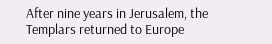After nine years in Jerusalem, the Templars returned to Europe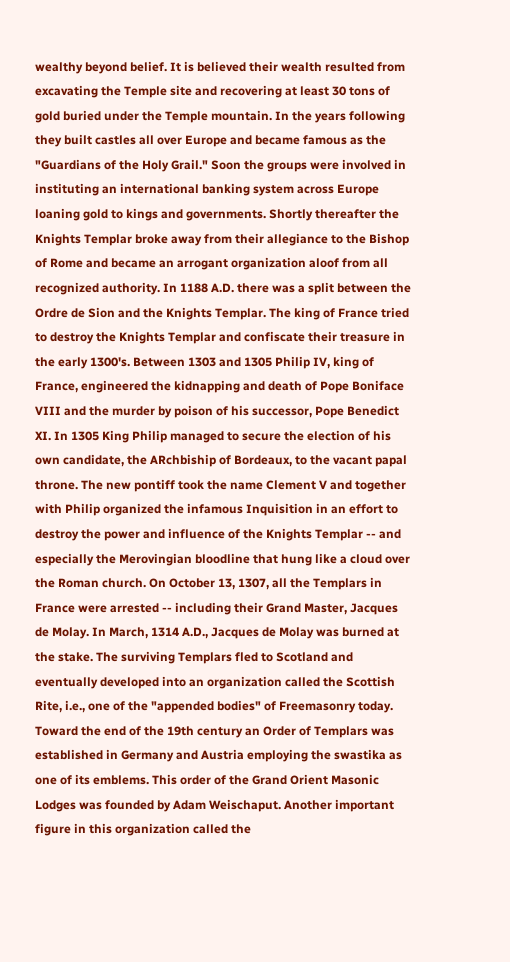wealthy beyond belief. It is believed their wealth resulted from excavating the Temple site and recovering at least 30 tons of gold buried under the Temple mountain. In the years following they built castles all over Europe and became famous as the "Guardians of the Holy Grail." Soon the groups were involved in instituting an international banking system across Europe loaning gold to kings and governments. Shortly thereafter the Knights Templar broke away from their allegiance to the Bishop of Rome and became an arrogant organization aloof from all recognized authority. In 1188 A.D. there was a split between the Ordre de Sion and the Knights Templar. The king of France tried to destroy the Knights Templar and confiscate their treasure in the early 1300's. Between 1303 and 1305 Philip IV, king of France, engineered the kidnapping and death of Pope Boniface VIII and the murder by poison of his successor, Pope Benedict XI. In 1305 King Philip managed to secure the election of his own candidate, the ARchbiship of Bordeaux, to the vacant papal throne. The new pontiff took the name Clement V and together with Philip organized the infamous Inquisition in an effort to destroy the power and influence of the Knights Templar -- and especially the Merovingian bloodline that hung like a cloud over the Roman church. On October 13, 1307, all the Templars in France were arrested -- including their Grand Master, Jacques de Molay. In March, 1314 A.D., Jacques de Molay was burned at the stake. The surviving Templars fled to Scotland and eventually developed into an organization called the Scottish Rite, i.e., one of the "appended bodies" of Freemasonry today. Toward the end of the 19th century an Order of Templars was established in Germany and Austria employing the swastika as one of its emblems. This order of the Grand Orient Masonic Lodges was founded by Adam Weischaput. Another important figure in this organization called the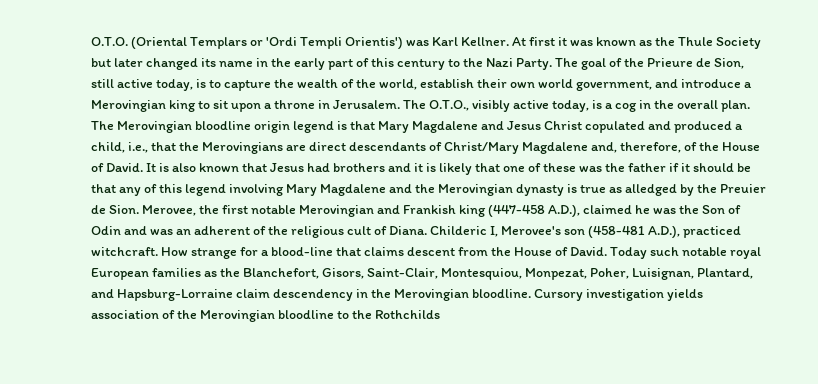O.T.O. (Oriental Templars or 'Ordi Templi Orientis') was Karl Kellner. At first it was known as the Thule Society but later changed its name in the early part of this century to the Nazi Party. The goal of the Prieure de Sion, still active today, is to capture the wealth of the world, establish their own world government, and introduce a Merovingian king to sit upon a throne in Jerusalem. The O.T.O., visibly active today, is a cog in the overall plan. The Merovingian bloodline origin legend is that Mary Magdalene and Jesus Christ copulated and produced a child, i.e., that the Merovingians are direct descendants of Christ/Mary Magdalene and, therefore, of the House of David. It is also known that Jesus had brothers and it is likely that one of these was the father if it should be that any of this legend involving Mary Magdalene and the Merovingian dynasty is true as alledged by the Preuier de Sion. Merovee, the first notable Merovingian and Frankish king (447-458 A.D.), claimed he was the Son of Odin and was an adherent of the religious cult of Diana. Childeric I, Merovee's son (458-481 A.D.), practiced witchcraft. How strange for a blood-line that claims descent from the House of David. Today such notable royal European families as the Blanchefort, Gisors, Saint-Clair, Montesquiou, Monpezat, Poher, Luisignan, Plantard, and Hapsburg-Lorraine claim descendency in the Merovingian bloodline. Cursory investigation yields association of the Merovingian bloodline to the Rothchilds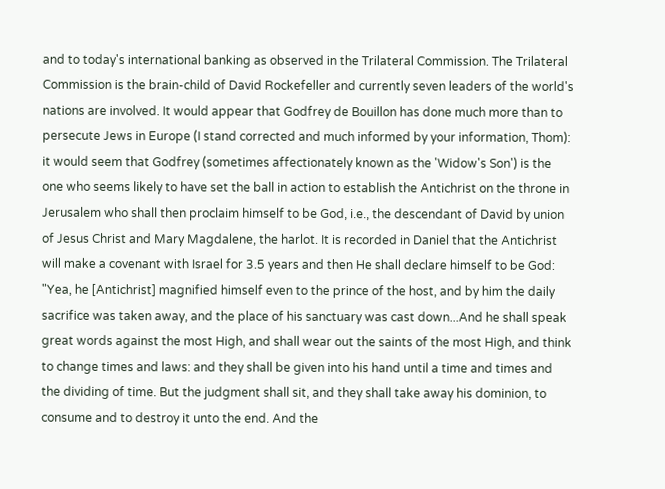and to today's international banking as observed in the Trilateral Commission. The Trilateral Commission is the brain-child of David Rockefeller and currently seven leaders of the world's nations are involved. It would appear that Godfrey de Bouillon has done much more than to persecute Jews in Europe (I stand corrected and much informed by your information, Thom): it would seem that Godfrey (sometimes affectionately known as the 'Widow's Son') is the one who seems likely to have set the ball in action to establish the Antichrist on the throne in Jerusalem who shall then proclaim himself to be God, i.e., the descendant of David by union of Jesus Christ and Mary Magdalene, the harlot. It is recorded in Daniel that the Antichrist will make a covenant with Israel for 3.5 years and then He shall declare himself to be God: "Yea, he [Antichrist] magnified himself even to the prince of the host, and by him the daily sacrifice was taken away, and the place of his sanctuary was cast down...And he shall speak great words against the most High, and shall wear out the saints of the most High, and think to change times and laws: and they shall be given into his hand until a time and times and the dividing of time. But the judgment shall sit, and they shall take away his dominion, to consume and to destroy it unto the end. And the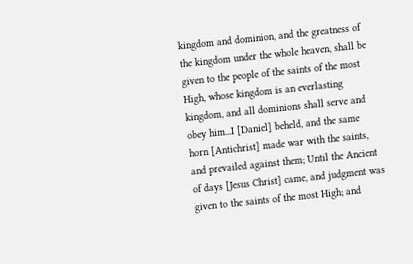kingdom and dominion, and the greatness of the kingdom under the whole heaven, shall be given to the people of the saints of the most High, whose kingdom is an everlasting kingdom, and all dominions shall serve and obey him...I [Daniel] beheld, and the same horn [Antichrist] made war with the saints, and prevailed against them; Until the Ancient of days [Jesus Christ] came, and judgment was given to the saints of the most High; and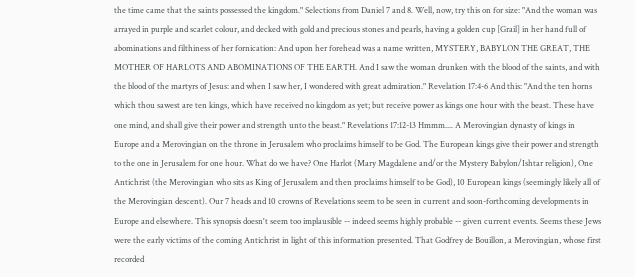the time came that the saints possessed the kingdom." Selections from Daniel 7 and 8. Well, now, try this on for size: "And the woman was arrayed in purple and scarlet colour, and decked with gold and precious stones and pearls, having a golden cup [Grail] in her hand full of abominations and filthiness of her fornication: And upon her forehead was a name written, MYSTERY, BABYLON THE GREAT, THE MOTHER OF HARLOTS AND ABOMINATIONS OF THE EARTH. And I saw the woman drunken with the blood of the saints, and with the blood of the martyrs of Jesus: and when I saw her, I wondered with great admiration." Revelation 17:4-6 And this: "And the ten horns which thou sawest are ten kings, which have received no kingdom as yet; but receive power as kings one hour with the beast. These have one mind, and shall give their power and strength unto the beast." Revelations 17:12-13 Hmmm.... A Merovingian dynasty of kings in Europe and a Merovingian on the throne in Jerusalem who proclaims himself to be God. The European kings give their power and strength to the one in Jerusalem for one hour. What do we have? One Harlot (Mary Magdalene and/or the Mystery Babylon/Ishtar religion), One Antichrist (the Merovingian who sits as King of Jerusalem and then proclaims himself to be God), 10 European kings (seemingly likely all of the Merovingian descent). Our 7 heads and 10 crowns of Revelations seem to be seen in current and soon-forthcoming developments in Europe and elsewhere. This synopsis doesn't seem too implausible -- indeed seems highly probable -- given current events. Seems these Jews were the early victims of the coming Antichrist in light of this information presented. That Godfrey de Bouillon, a Merovingian, whose first recorded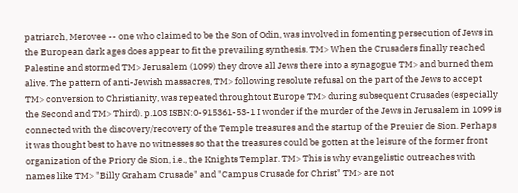patriarch, Merovee -- one who claimed to be the Son of Odin, was involved in fomenting persecution of Jews in the European dark ages does appear to fit the prevailing synthesis. TM> When the Crusaders finally reached Palestine and stormed TM> Jerusalem (1099) they drove all Jews there into a synagogue TM> and burned them alive. The pattern of anti-Jewish massacres, TM> following resolute refusal on the part of the Jews to accept TM> conversion to Christianity, was repeated throughtout Europe TM> during subsequent Crusades (especially the Second and TM> Third). p.103 ISBN:0-915361-53-1 I wonder if the murder of the Jews in Jerusalem in 1099 is connected with the discovery/recovery of the Temple treasures and the startup of the Preuier de Sion. Perhaps it was thought best to have no witnesses so that the treasures could be gotten at the leisure of the former front organization of the Priory de Sion, i.e., the Knights Templar. TM> This is why evangelistic outreaches with names like TM> "Billy Graham Crusade" and "Campus Crusade for Christ" TM> are not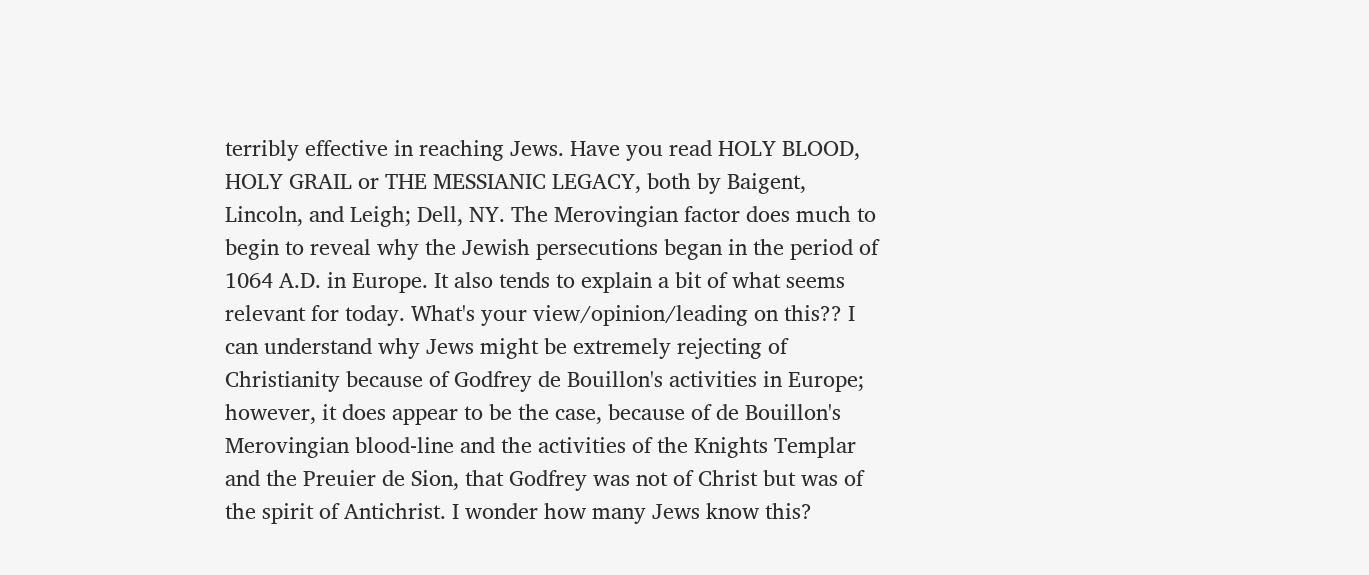terribly effective in reaching Jews. Have you read HOLY BLOOD, HOLY GRAIL or THE MESSIANIC LEGACY, both by Baigent, Lincoln, and Leigh; Dell, NY. The Merovingian factor does much to begin to reveal why the Jewish persecutions began in the period of 1064 A.D. in Europe. It also tends to explain a bit of what seems relevant for today. What's your view/opinion/leading on this?? I can understand why Jews might be extremely rejecting of Christianity because of Godfrey de Bouillon's activities in Europe; however, it does appear to be the case, because of de Bouillon's Merovingian blood-line and the activities of the Knights Templar and the Preuier de Sion, that Godfrey was not of Christ but was of the spirit of Antichrist. I wonder how many Jews know this?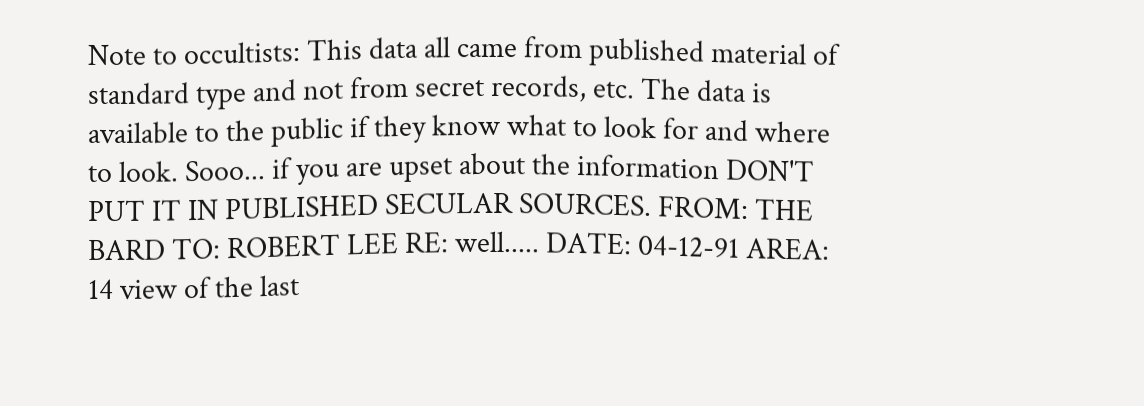Note to occultists: This data all came from published material of standard type and not from secret records, etc. The data is available to the public if they know what to look for and where to look. Sooo... if you are upset about the information DON'T PUT IT IN PUBLISHED SECULAR SOURCES. FROM: THE BARD TO: ROBERT LEE RE: well..... DATE: 04-12-91 AREA: 14 view of the last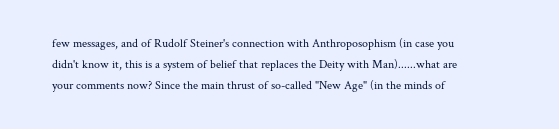few messages, and of Rudolf Steiner's connection with Anthroposophism (in case you didn't know it, this is a system of belief that replaces the Deity with Man)......what are your comments now? Since the main thrust of so-called "New Age" (in the minds of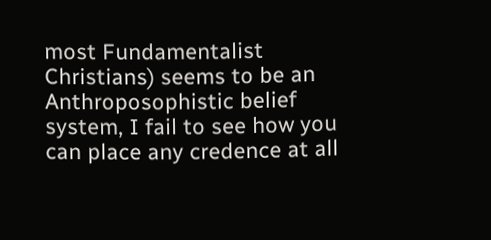most Fundamentalist Christians) seems to be an Anthroposophistic belief system, I fail to see how you can place any credence at all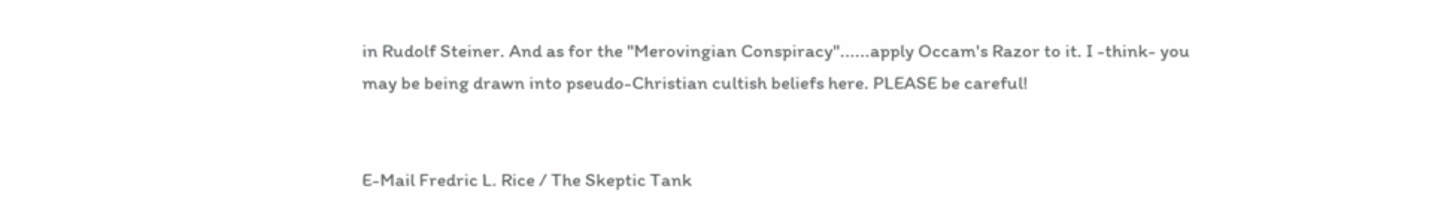in Rudolf Steiner. And as for the "Merovingian Conspiracy"......apply Occam's Razor to it. I -think- you may be being drawn into pseudo-Christian cultish beliefs here. PLEASE be careful!


E-Mail Fredric L. Rice / The Skeptic Tank